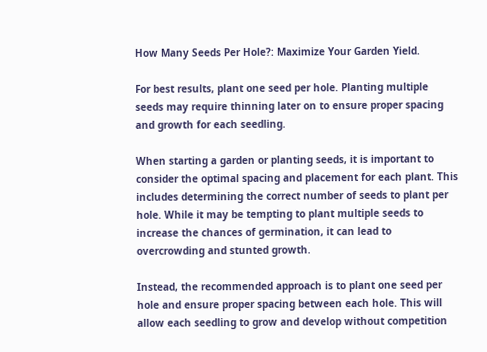How Many Seeds Per Hole?: Maximize Your Garden Yield.

For best results, plant one seed per hole. Planting multiple seeds may require thinning later on to ensure proper spacing and growth for each seedling.

When starting a garden or planting seeds, it is important to consider the optimal spacing and placement for each plant. This includes determining the correct number of seeds to plant per hole. While it may be tempting to plant multiple seeds to increase the chances of germination, it can lead to overcrowding and stunted growth.

Instead, the recommended approach is to plant one seed per hole and ensure proper spacing between each hole. This will allow each seedling to grow and develop without competition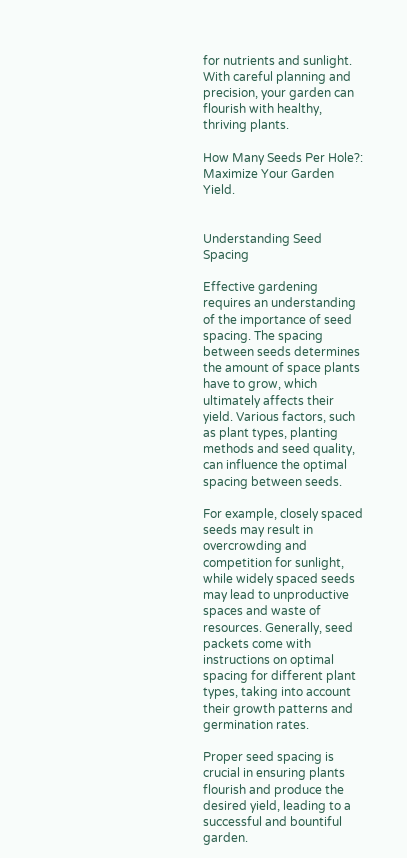for nutrients and sunlight. With careful planning and precision, your garden can flourish with healthy, thriving plants.

How Many Seeds Per Hole?: Maximize Your Garden Yield.


Understanding Seed Spacing

Effective gardening requires an understanding of the importance of seed spacing. The spacing between seeds determines the amount of space plants have to grow, which ultimately affects their yield. Various factors, such as plant types, planting methods and seed quality, can influence the optimal spacing between seeds.

For example, closely spaced seeds may result in overcrowding and competition for sunlight, while widely spaced seeds may lead to unproductive spaces and waste of resources. Generally, seed packets come with instructions on optimal spacing for different plant types, taking into account their growth patterns and germination rates.

Proper seed spacing is crucial in ensuring plants flourish and produce the desired yield, leading to a successful and bountiful garden.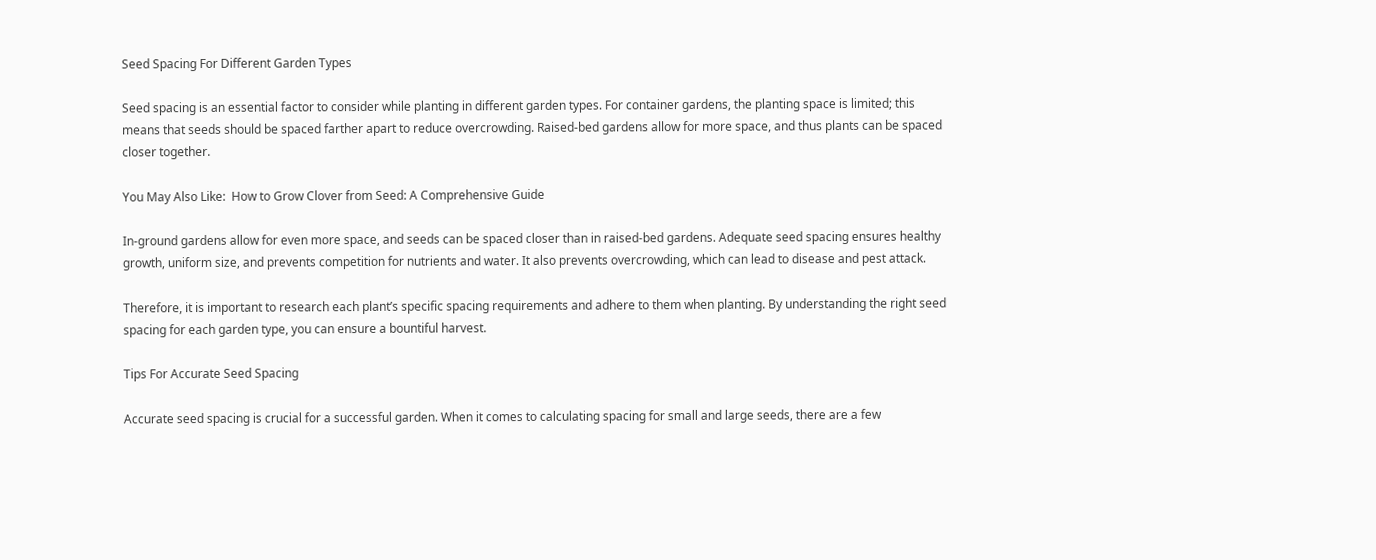Seed Spacing For Different Garden Types

Seed spacing is an essential factor to consider while planting in different garden types. For container gardens, the planting space is limited; this means that seeds should be spaced farther apart to reduce overcrowding. Raised-bed gardens allow for more space, and thus plants can be spaced closer together.

You May Also Like:  How to Grow Clover from Seed: A Comprehensive Guide

In-ground gardens allow for even more space, and seeds can be spaced closer than in raised-bed gardens. Adequate seed spacing ensures healthy growth, uniform size, and prevents competition for nutrients and water. It also prevents overcrowding, which can lead to disease and pest attack.

Therefore, it is important to research each plant’s specific spacing requirements and adhere to them when planting. By understanding the right seed spacing for each garden type, you can ensure a bountiful harvest.

Tips For Accurate Seed Spacing

Accurate seed spacing is crucial for a successful garden. When it comes to calculating spacing for small and large seeds, there are a few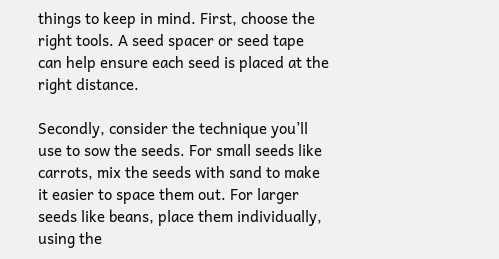things to keep in mind. First, choose the right tools. A seed spacer or seed tape can help ensure each seed is placed at the right distance.

Secondly, consider the technique you’ll use to sow the seeds. For small seeds like carrots, mix the seeds with sand to make it easier to space them out. For larger seeds like beans, place them individually, using the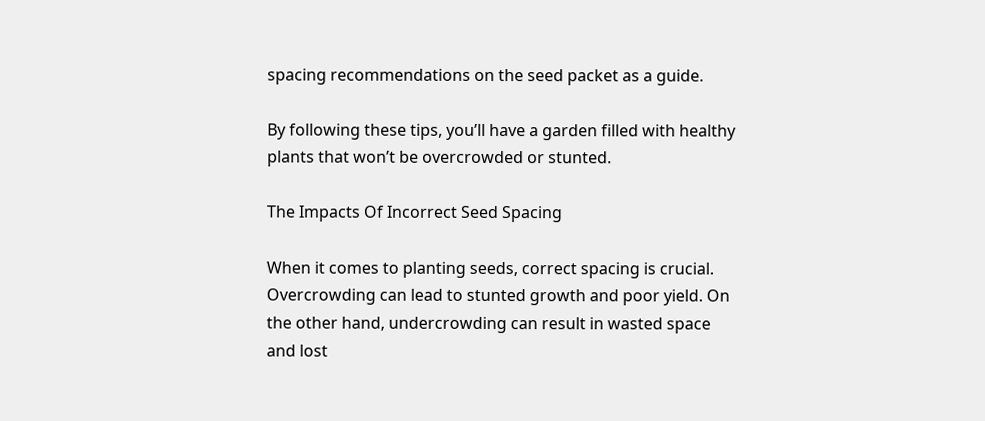spacing recommendations on the seed packet as a guide.

By following these tips, you’ll have a garden filled with healthy plants that won’t be overcrowded or stunted.

The Impacts Of Incorrect Seed Spacing

When it comes to planting seeds, correct spacing is crucial. Overcrowding can lead to stunted growth and poor yield. On the other hand, undercrowding can result in wasted space and lost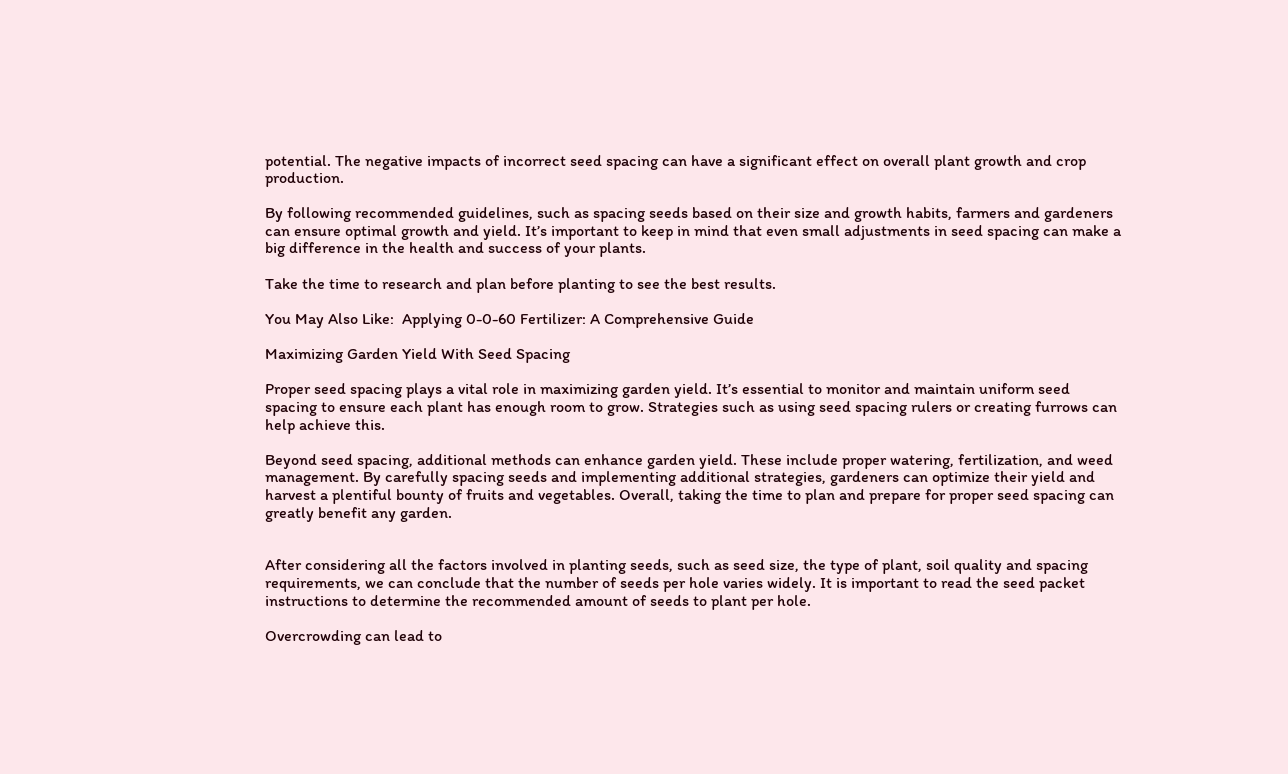potential. The negative impacts of incorrect seed spacing can have a significant effect on overall plant growth and crop production.

By following recommended guidelines, such as spacing seeds based on their size and growth habits, farmers and gardeners can ensure optimal growth and yield. It’s important to keep in mind that even small adjustments in seed spacing can make a big difference in the health and success of your plants.

Take the time to research and plan before planting to see the best results.

You May Also Like:  Applying 0-0-60 Fertilizer: A Comprehensive Guide

Maximizing Garden Yield With Seed Spacing

Proper seed spacing plays a vital role in maximizing garden yield. It’s essential to monitor and maintain uniform seed spacing to ensure each plant has enough room to grow. Strategies such as using seed spacing rulers or creating furrows can help achieve this.

Beyond seed spacing, additional methods can enhance garden yield. These include proper watering, fertilization, and weed management. By carefully spacing seeds and implementing additional strategies, gardeners can optimize their yield and harvest a plentiful bounty of fruits and vegetables. Overall, taking the time to plan and prepare for proper seed spacing can greatly benefit any garden.


After considering all the factors involved in planting seeds, such as seed size, the type of plant, soil quality and spacing requirements, we can conclude that the number of seeds per hole varies widely. It is important to read the seed packet instructions to determine the recommended amount of seeds to plant per hole.

Overcrowding can lead to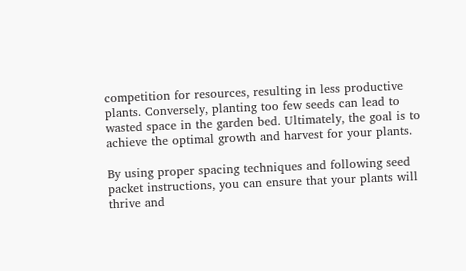competition for resources, resulting in less productive plants. Conversely, planting too few seeds can lead to wasted space in the garden bed. Ultimately, the goal is to achieve the optimal growth and harvest for your plants.

By using proper spacing techniques and following seed packet instructions, you can ensure that your plants will thrive and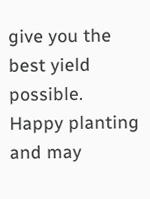give you the best yield possible. Happy planting and may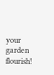your garden flourish!